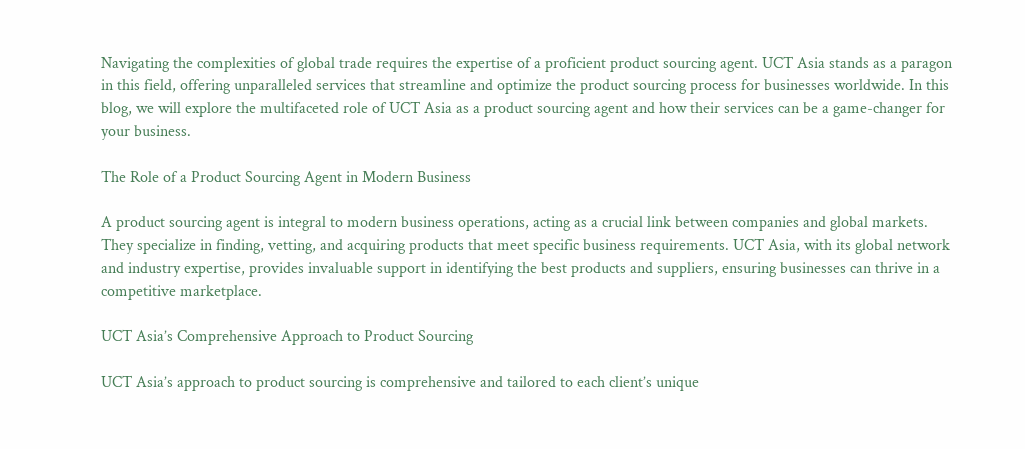Navigating the complexities of global trade requires the expertise of a proficient product sourcing agent. UCT Asia stands as a paragon in this field, offering unparalleled services that streamline and optimize the product sourcing process for businesses worldwide. In this blog, we will explore the multifaceted role of UCT Asia as a product sourcing agent and how their services can be a game-changer for your business.

The Role of a Product Sourcing Agent in Modern Business

A product sourcing agent is integral to modern business operations, acting as a crucial link between companies and global markets. They specialize in finding, vetting, and acquiring products that meet specific business requirements. UCT Asia, with its global network and industry expertise, provides invaluable support in identifying the best products and suppliers, ensuring businesses can thrive in a competitive marketplace.

UCT Asia’s Comprehensive Approach to Product Sourcing

UCT Asia’s approach to product sourcing is comprehensive and tailored to each client’s unique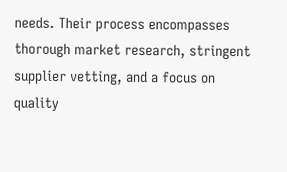needs. Their process encompasses thorough market research, stringent supplier vetting, and a focus on quality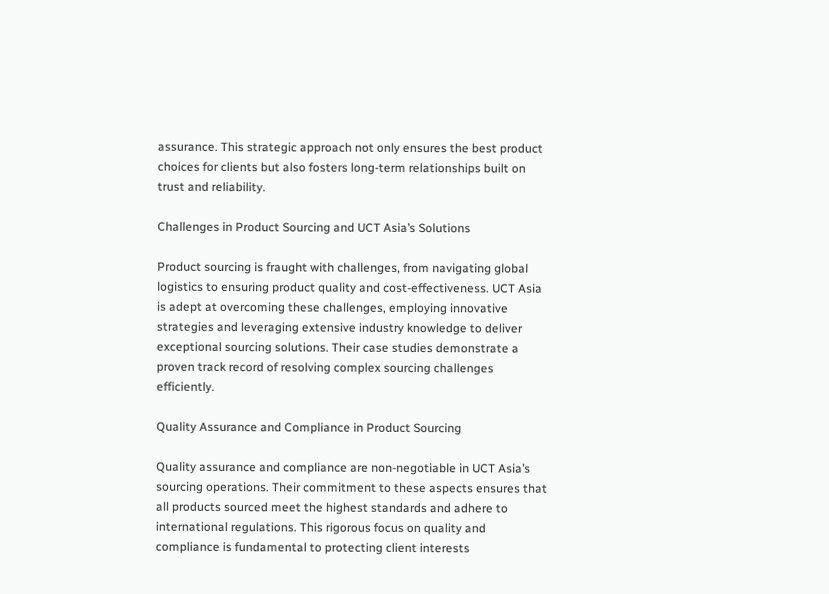assurance. This strategic approach not only ensures the best product choices for clients but also fosters long-term relationships built on trust and reliability.

Challenges in Product Sourcing and UCT Asia’s Solutions

Product sourcing is fraught with challenges, from navigating global logistics to ensuring product quality and cost-effectiveness. UCT Asia is adept at overcoming these challenges, employing innovative strategies and leveraging extensive industry knowledge to deliver exceptional sourcing solutions. Their case studies demonstrate a proven track record of resolving complex sourcing challenges efficiently.

Quality Assurance and Compliance in Product Sourcing

Quality assurance and compliance are non-negotiable in UCT Asia’s sourcing operations. Their commitment to these aspects ensures that all products sourced meet the highest standards and adhere to international regulations. This rigorous focus on quality and compliance is fundamental to protecting client interests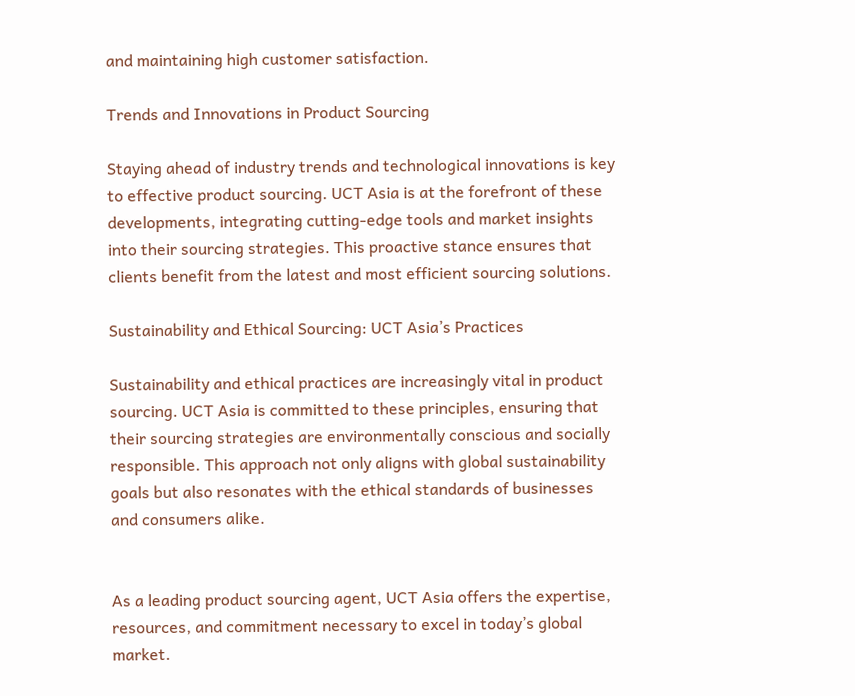and maintaining high customer satisfaction.

Trends and Innovations in Product Sourcing

Staying ahead of industry trends and technological innovations is key to effective product sourcing. UCT Asia is at the forefront of these developments, integrating cutting-edge tools and market insights into their sourcing strategies. This proactive stance ensures that clients benefit from the latest and most efficient sourcing solutions.

Sustainability and Ethical Sourcing: UCT Asia’s Practices

Sustainability and ethical practices are increasingly vital in product sourcing. UCT Asia is committed to these principles, ensuring that their sourcing strategies are environmentally conscious and socially responsible. This approach not only aligns with global sustainability goals but also resonates with the ethical standards of businesses and consumers alike.


As a leading product sourcing agent, UCT Asia offers the expertise, resources, and commitment necessary to excel in today’s global market.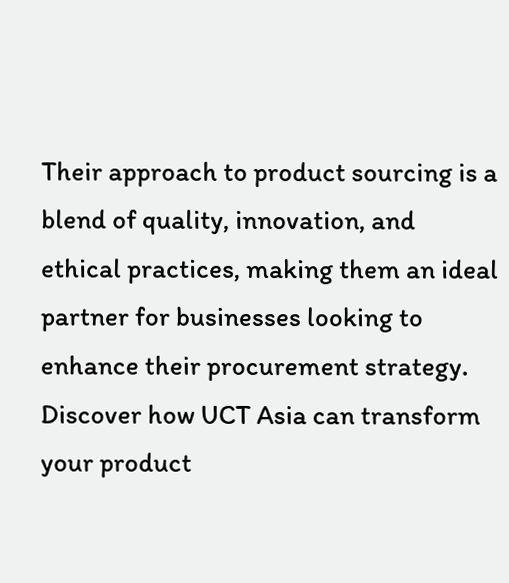Their approach to product sourcing is a blend of quality, innovation, and ethical practices, making them an ideal partner for businesses looking to enhance their procurement strategy. Discover how UCT Asia can transform your product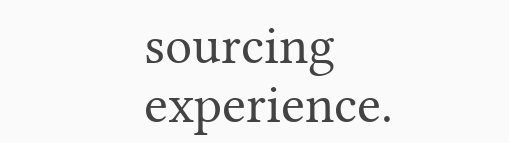sourcing experience.